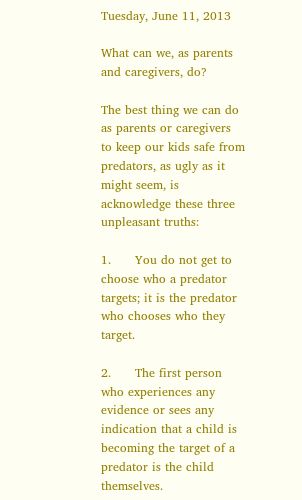Tuesday, June 11, 2013

What can we, as parents and caregivers, do?

The best thing we can do as parents or caregivers to keep our kids safe from predators, as ugly as it might seem, is acknowledge these three unpleasant truths:

1.      You do not get to choose who a predator targets; it is the predator who chooses who they target.

2.      The first person who experiences any evidence or sees any indication that a child is becoming the target of a predator is the child themselves.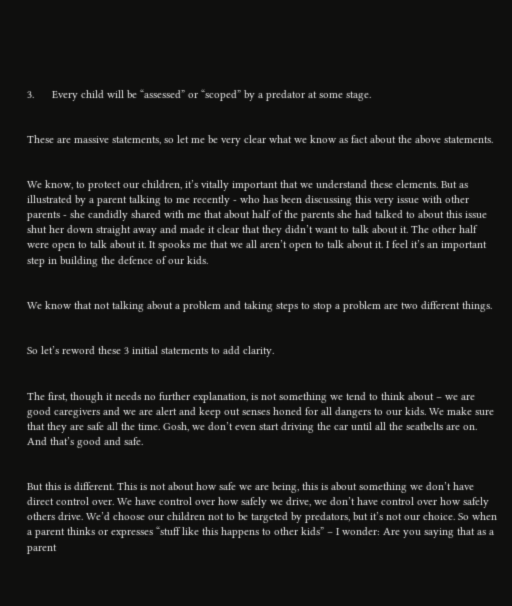3.      Every child will be “assessed” or “scoped” by a predator at some stage.


These are massive statements, so let me be very clear what we know as fact about the above statements.


We know, to protect our children, it’s vitally important that we understand these elements. But as illustrated by a parent talking to me recently - who has been discussing this very issue with other parents - she candidly shared with me that about half of the parents she had talked to about this issue shut her down straight away and made it clear that they didn’t want to talk about it. The other half were open to talk about it. It spooks me that we all aren’t open to talk about it. I feel it’s an important step in building the defence of our kids.


We know that not talking about a problem and taking steps to stop a problem are two different things.


So let’s reword these 3 initial statements to add clarity.


The first, though it needs no further explanation, is not something we tend to think about – we are good caregivers and we are alert and keep out senses honed for all dangers to our kids. We make sure that they are safe all the time. Gosh, we don’t even start driving the car until all the seatbelts are on. And that’s good and safe.


But this is different. This is not about how safe we are being, this is about something we don’t have direct control over. We have control over how safely we drive, we don’t have control over how safely others drive. We’d choose our children not to be targeted by predators, but it’s not our choice. So when a parent thinks or expresses “stuff like this happens to other kids” – I wonder: Are you saying that as a parent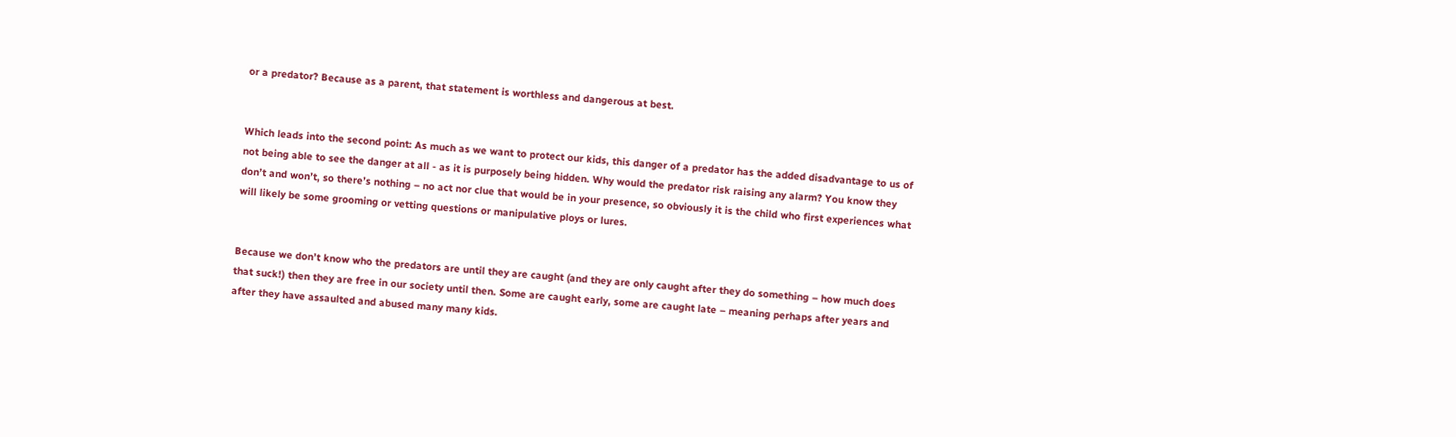or a predator? Because as a parent, that statement is worthless and dangerous at best.


Which leads into the second point: As much as we want to protect our kids, this danger of a predator has the added disadvantage to us of not being able to see the danger at all - as it is purposely being hidden. Why would the predator risk raising any alarm? You know they don’t and won’t, so there’s nothing – no act nor clue that would be in your presence, so obviously it is the child who first experiences what will likely be some grooming or vetting questions or manipulative ploys or lures.


Because we don’t know who the predators are until they are caught (and they are only caught after they do something – how much does that suck!) then they are free in our society until then. Some are caught early, some are caught late – meaning perhaps after years and after they have assaulted and abused many many kids.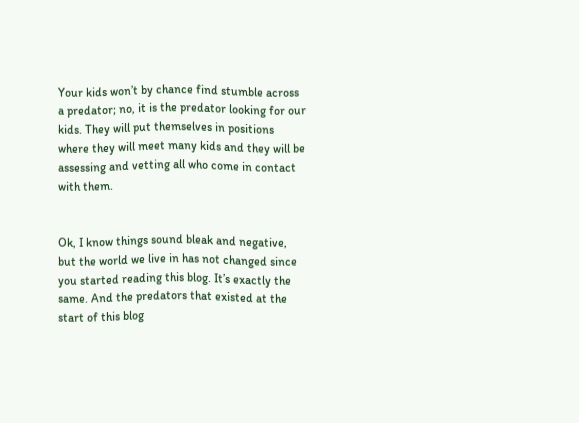Your kids won’t by chance find stumble across a predator; no, it is the predator looking for our kids. They will put themselves in positions where they will meet many kids and they will be assessing and vetting all who come in contact with them.


Ok, I know things sound bleak and negative, but the world we live in has not changed since you started reading this blog. It’s exactly the same. And the predators that existed at the start of this blog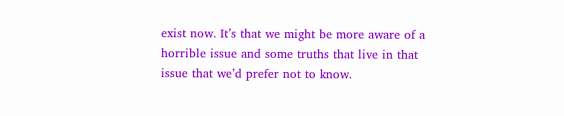exist now. It’s that we might be more aware of a horrible issue and some truths that live in that issue that we’d prefer not to know.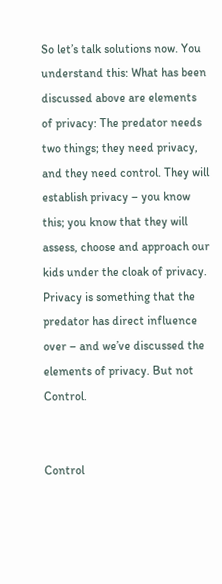So let’s talk solutions now. You understand this: What has been discussed above are elements of privacy: The predator needs two things; they need privacy, and they need control. They will establish privacy – you know this; you know that they will assess, choose and approach our kids under the cloak of privacy. Privacy is something that the predator has direct influence over – and we’ve discussed the elements of privacy. But not Control.


Control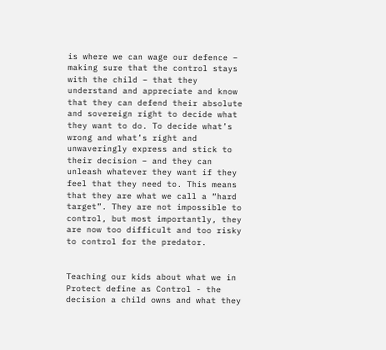is where we can wage our defence – making sure that the control stays with the child – that they understand and appreciate and know that they can defend their absolute and sovereign right to decide what they want to do. To decide what’s wrong and what’s right and unwaveringly express and stick to their decision – and they can unleash whatever they want if they feel that they need to. This means that they are what we call a “hard target”. They are not impossible to control, but most importantly, they are now too difficult and too risky to control for the predator.


Teaching our kids about what we in Protect define as Control - the decision a child owns and what they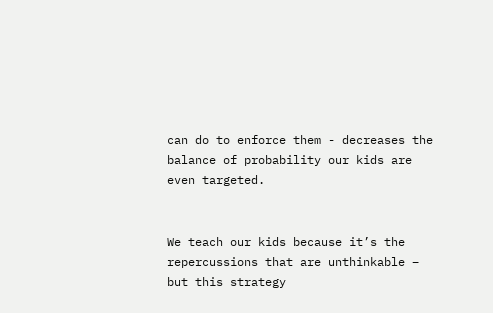can do to enforce them - decreases the balance of probability our kids are even targeted.


We teach our kids because it’s the repercussions that are unthinkable – but this strategy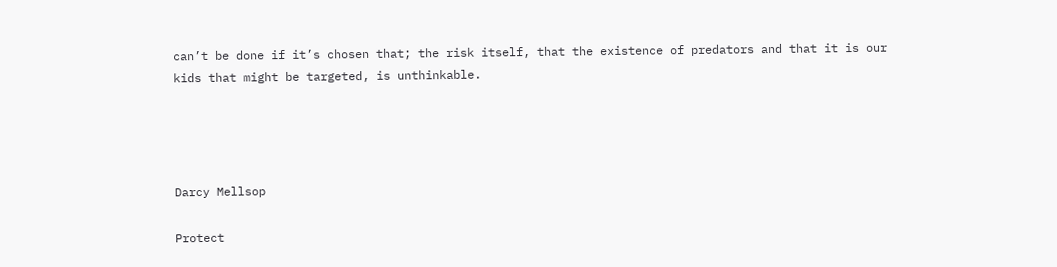can’t be done if it’s chosen that; the risk itself, that the existence of predators and that it is our kids that might be targeted, is unthinkable.




Darcy Mellsop

Protect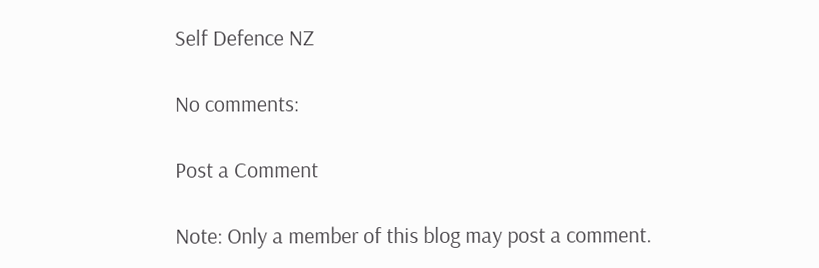Self Defence NZ

No comments:

Post a Comment

Note: Only a member of this blog may post a comment.